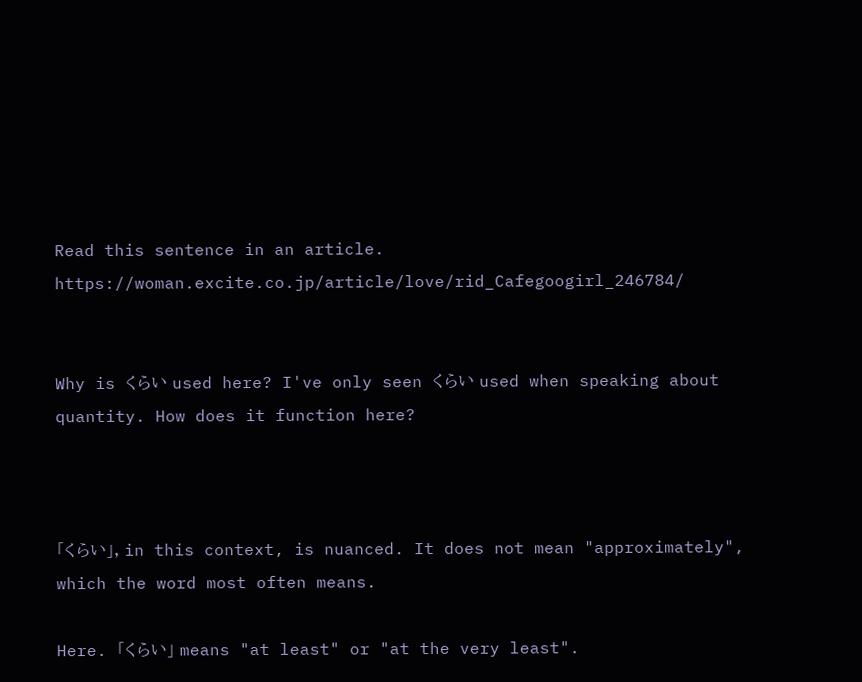Read this sentence in an article. https://woman.excite.co.jp/article/love/rid_Cafegoogirl_246784/


Why is くらい used here? I've only seen くらい used when speaking about quantity. How does it function here?



「くらい」, in this context, is nuanced. It does not mean "approximately", which the word most often means.

Here. 「くらい」 means "at least" or "at the very least".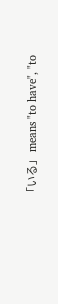「いる」 means "to have", "to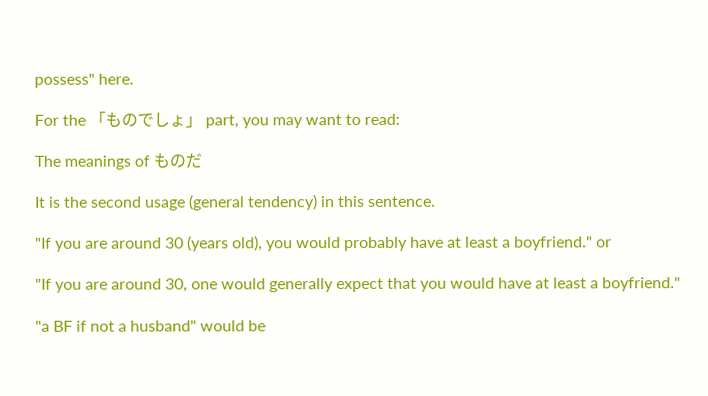possess" here.

For the 「ものでしょ」 part, you may want to read:

The meanings of ものだ

It is the second usage (general tendency) in this sentence.

"If you are around 30 (years old), you would probably have at least a boyfriend." or

"If you are around 30, one would generally expect that you would have at least a boyfriend."

"a BF if not a husband" would be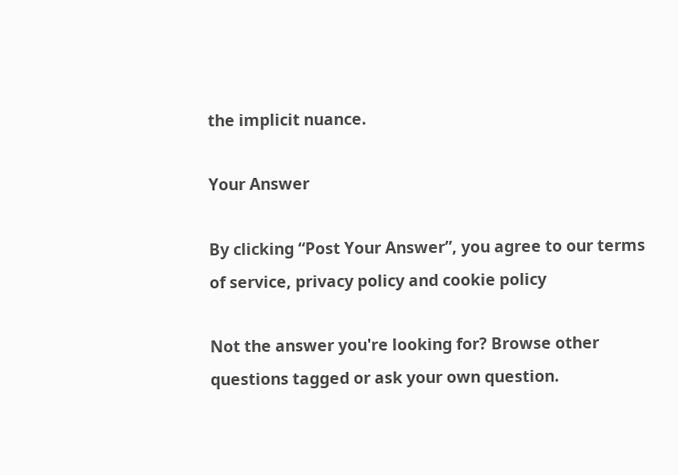the implicit nuance.

Your Answer

By clicking “Post Your Answer”, you agree to our terms of service, privacy policy and cookie policy

Not the answer you're looking for? Browse other questions tagged or ask your own question.